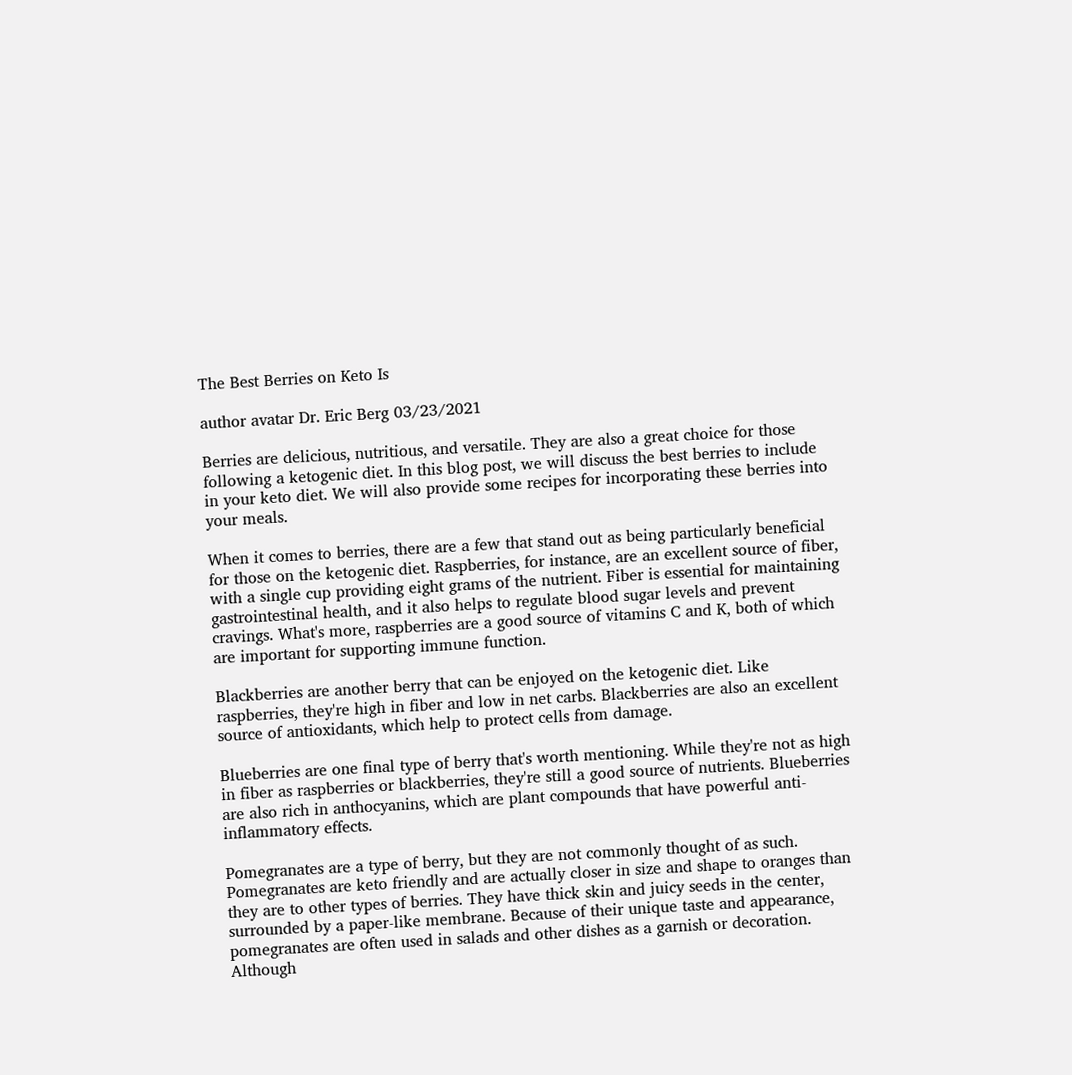The Best Berries on Keto Is

author avatar Dr. Eric Berg 03/23/2021

Berries are delicious, nutritious, and versatile. They are also a great choice for those following a ketogenic diet. In this blog post, we will discuss the best berries to include in your keto diet. We will also provide some recipes for incorporating these berries into your meals.

When it comes to berries, there are a few that stand out as being particularly beneficial for those on the ketogenic diet. Raspberries, for instance, are an excellent source of fiber, with a single cup providing eight grams of the nutrient. Fiber is essential for maintaining gastrointestinal health, and it also helps to regulate blood sugar levels and prevent cravings. What's more, raspberries are a good source of vitamins C and K, both of which are important for supporting immune function.

Blackberries are another berry that can be enjoyed on the ketogenic diet. Like raspberries, they're high in fiber and low in net carbs. Blackberries are also an excellent source of antioxidants, which help to protect cells from damage.

Blueberries are one final type of berry that's worth mentioning. While they're not as high in fiber as raspberries or blackberries, they're still a good source of nutrients. Blueberries are also rich in anthocyanins, which are plant compounds that have powerful anti-inflammatory effects.

Pomegranates are a type of berry, but they are not commonly thought of as such. Pomegranates are keto friendly and are actually closer in size and shape to oranges than they are to other types of berries. They have thick skin and juicy seeds in the center, surrounded by a paper-like membrane. Because of their unique taste and appearance, pomegranates are often used in salads and other dishes as a garnish or decoration. Although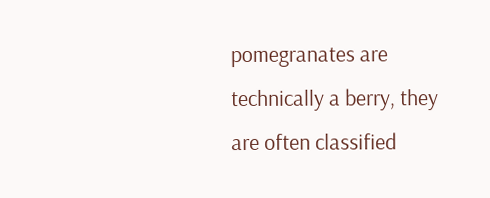pomegranates are technically a berry, they are often classified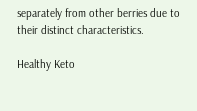separately from other berries due to their distinct characteristics.

Healthy Keto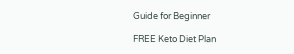Guide for Beginner

FREE Keto Diet Plan